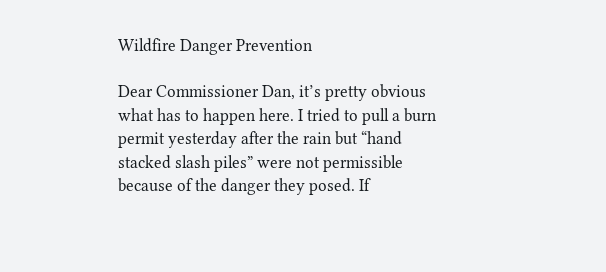Wildfire Danger Prevention

Dear Commissioner Dan, it’s pretty obvious what has to happen here. I tried to pull a burn permit yesterday after the rain but “hand stacked slash piles” were not permissible because of the danger they posed. If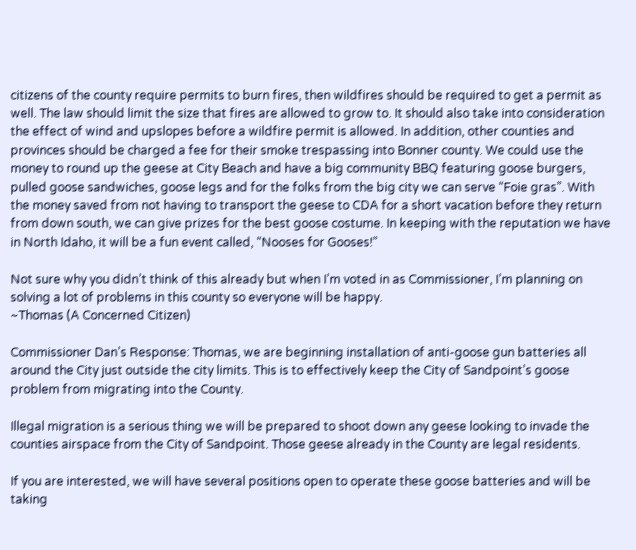citizens of the county require permits to burn fires, then wildfires should be required to get a permit as well. The law should limit the size that fires are allowed to grow to. It should also take into consideration the effect of wind and upslopes before a wildfire permit is allowed. In addition, other counties and provinces should be charged a fee for their smoke trespassing into Bonner county. We could use the money to round up the geese at City Beach and have a big community BBQ featuring goose burgers, pulled goose sandwiches, goose legs and for the folks from the big city we can serve “Foie gras”. With the money saved from not having to transport the geese to CDA for a short vacation before they return from down south, we can give prizes for the best goose costume. In keeping with the reputation we have in North Idaho, it will be a fun event called, “Nooses for Gooses!”

Not sure why you didn’t think of this already but when I’m voted in as Commissioner, I’m planning on solving a lot of problems in this county so everyone will be happy.
~Thomas (A Concerned Citizen)

Commissioner Dan’s Response: Thomas, we are beginning installation of anti-goose gun batteries all around the City just outside the city limits. This is to effectively keep the City of Sandpoint’s goose problem from migrating into the County.

Illegal migration is a serious thing we will be prepared to shoot down any geese looking to invade the counties airspace from the City of Sandpoint. Those geese already in the County are legal residents.

If you are interested, we will have several positions open to operate these goose batteries and will be taking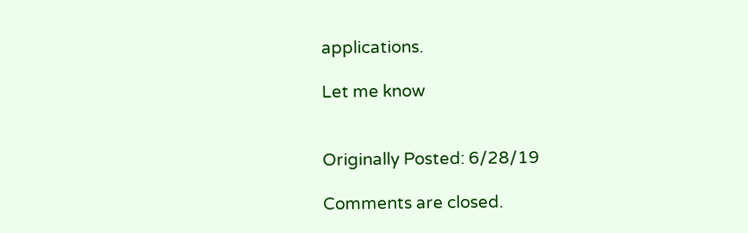applications.

Let me know


Originally Posted: 6/28/19

Comments are closed.